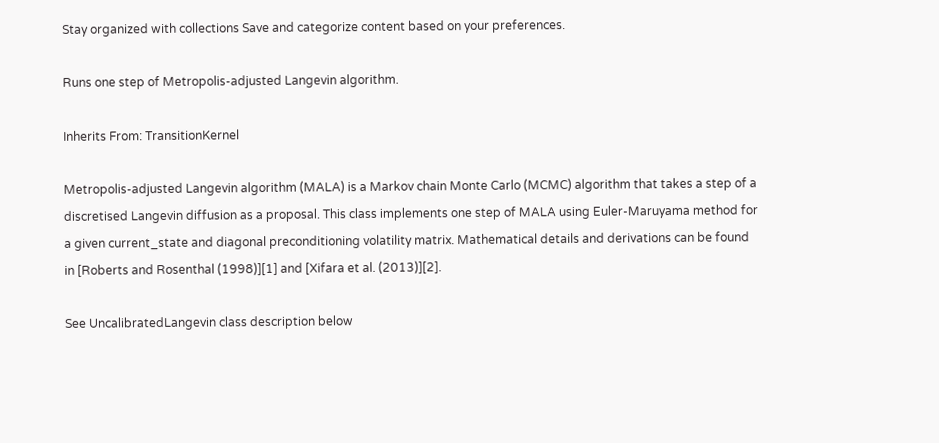Stay organized with collections Save and categorize content based on your preferences.

Runs one step of Metropolis-adjusted Langevin algorithm.

Inherits From: TransitionKernel

Metropolis-adjusted Langevin algorithm (MALA) is a Markov chain Monte Carlo (MCMC) algorithm that takes a step of a discretised Langevin diffusion as a proposal. This class implements one step of MALA using Euler-Maruyama method for a given current_state and diagonal preconditioning volatility matrix. Mathematical details and derivations can be found in [Roberts and Rosenthal (1998)][1] and [Xifara et al. (2013)][2].

See UncalibratedLangevin class description below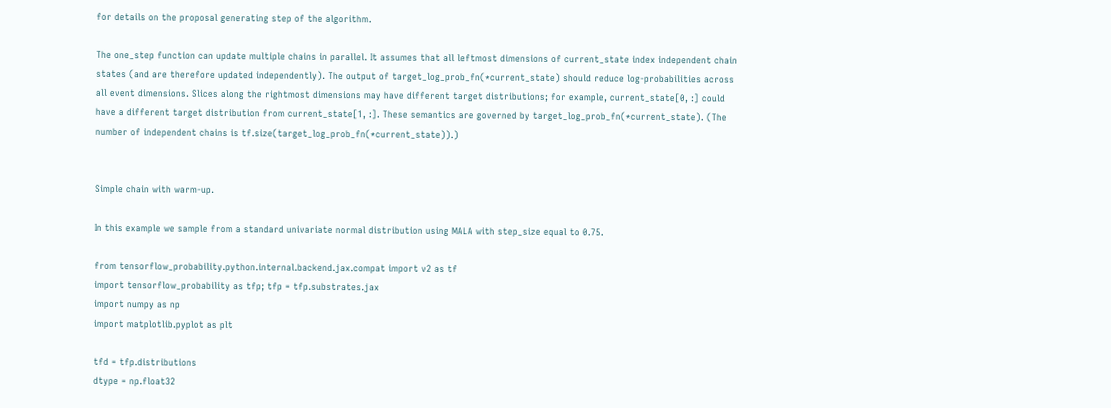for details on the proposal generating step of the algorithm.

The one_step function can update multiple chains in parallel. It assumes that all leftmost dimensions of current_state index independent chain states (and are therefore updated independently). The output of target_log_prob_fn(*current_state) should reduce log-probabilities across all event dimensions. Slices along the rightmost dimensions may have different target distributions; for example, current_state[0, :] could have a different target distribution from current_state[1, :]. These semantics are governed by target_log_prob_fn(*current_state). (The number of independent chains is tf.size(target_log_prob_fn(*current_state)).)


Simple chain with warm-up.

In this example we sample from a standard univariate normal distribution using MALA with step_size equal to 0.75.

from tensorflow_probability.python.internal.backend.jax.compat import v2 as tf
import tensorflow_probability as tfp; tfp = tfp.substrates.jax
import numpy as np
import matplotlib.pyplot as plt

tfd = tfp.distributions
dtype = np.float32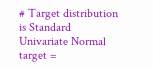# Target distribution is Standard Univariate Normal
target =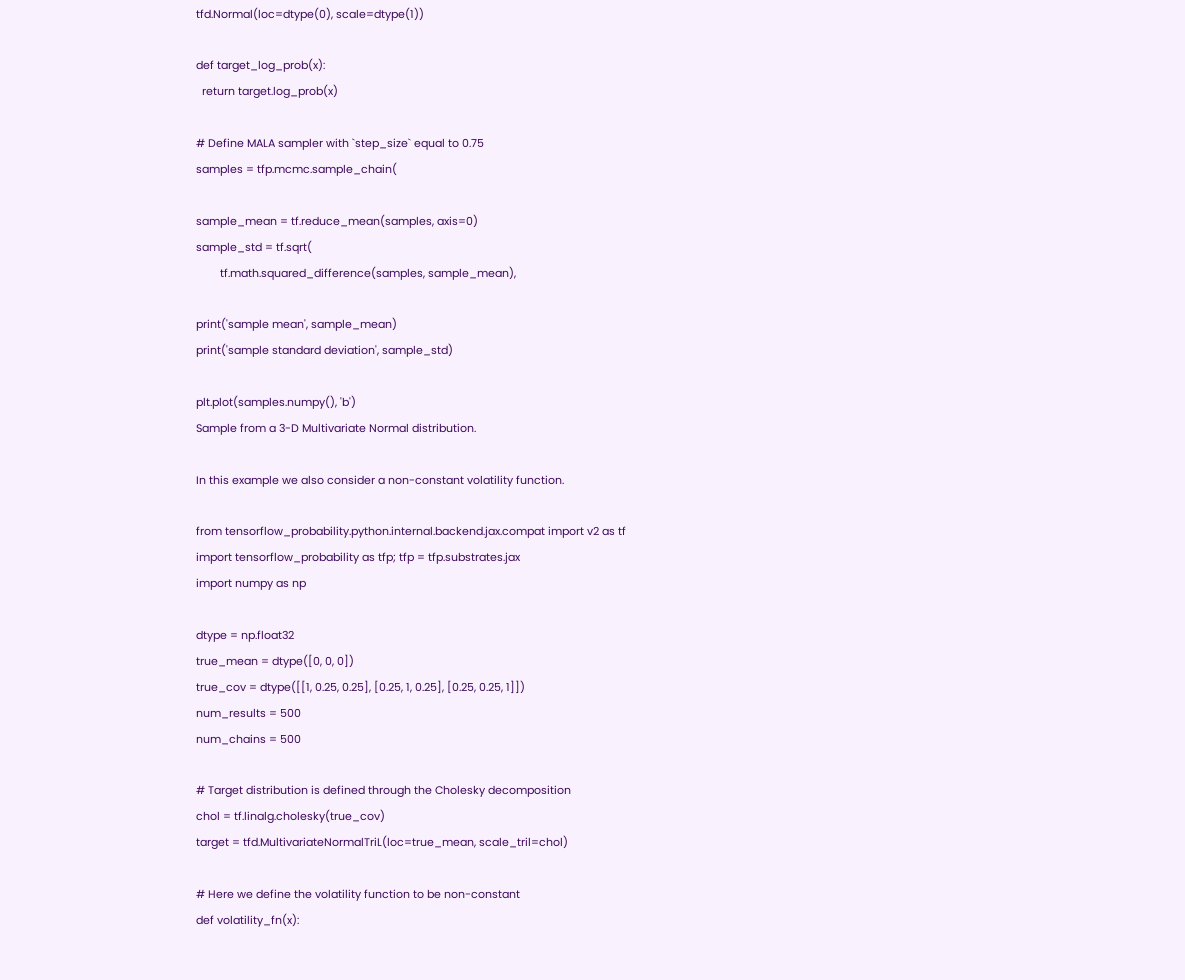tfd.Normal(loc=dtype(0), scale=dtype(1))

def target_log_prob(x):
  return target.log_prob(x)

# Define MALA sampler with `step_size` equal to 0.75
samples = tfp.mcmc.sample_chain(

sample_mean = tf.reduce_mean(samples, axis=0)
sample_std = tf.sqrt(
        tf.math.squared_difference(samples, sample_mean),

print('sample mean', sample_mean)
print('sample standard deviation', sample_std)

plt.plot(samples.numpy(), 'b')
Sample from a 3-D Multivariate Normal distribution.

In this example we also consider a non-constant volatility function.

from tensorflow_probability.python.internal.backend.jax.compat import v2 as tf
import tensorflow_probability as tfp; tfp = tfp.substrates.jax
import numpy as np

dtype = np.float32
true_mean = dtype([0, 0, 0])
true_cov = dtype([[1, 0.25, 0.25], [0.25, 1, 0.25], [0.25, 0.25, 1]])
num_results = 500
num_chains = 500

# Target distribution is defined through the Cholesky decomposition
chol = tf.linalg.cholesky(true_cov)
target = tfd.MultivariateNormalTriL(loc=true_mean, scale_tril=chol)

# Here we define the volatility function to be non-constant
def volatility_fn(x):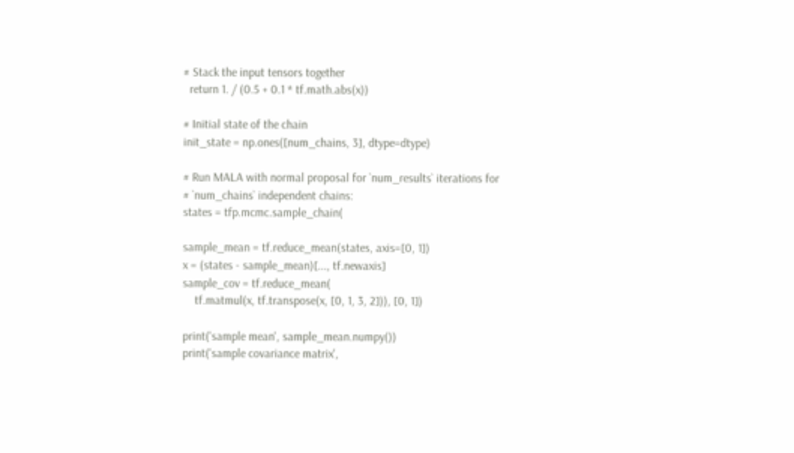# Stack the input tensors together
  return 1. / (0.5 + 0.1 * tf.math.abs(x))

# Initial state of the chain
init_state = np.ones([num_chains, 3], dtype=dtype)

# Run MALA with normal proposal for `num_results` iterations for
# `num_chains` independent chains:
states = tfp.mcmc.sample_chain(

sample_mean = tf.reduce_mean(states, axis=[0, 1])
x = (states - sample_mean)[..., tf.newaxis]
sample_cov = tf.reduce_mean(
    tf.matmul(x, tf.transpose(x, [0, 1, 3, 2])), [0, 1])

print('sample mean', sample_mean.numpy())
print('sample covariance matrix',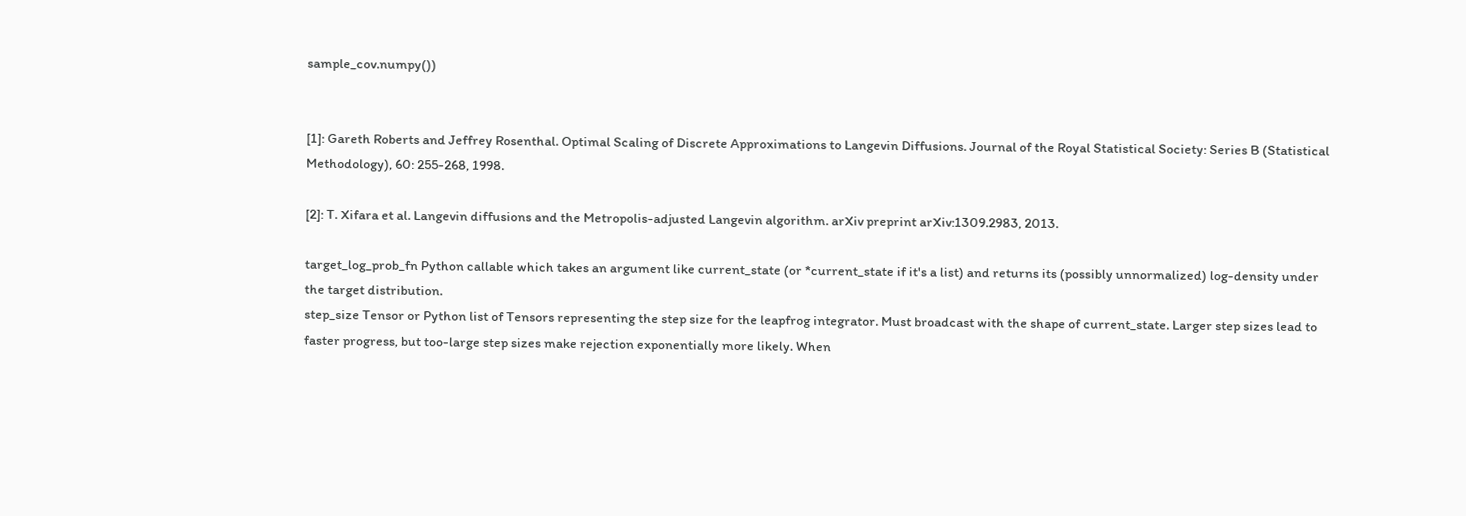sample_cov.numpy())


[1]: Gareth Roberts and Jeffrey Rosenthal. Optimal Scaling of Discrete Approximations to Langevin Diffusions. Journal of the Royal Statistical Society: Series B (Statistical Methodology), 60: 255-268, 1998.

[2]: T. Xifara et al. Langevin diffusions and the Metropolis-adjusted Langevin algorithm. arXiv preprint arXiv:1309.2983, 2013.

target_log_prob_fn Python callable which takes an argument like current_state (or *current_state if it's a list) and returns its (possibly unnormalized) log-density under the target distribution.
step_size Tensor or Python list of Tensors representing the step size for the leapfrog integrator. Must broadcast with the shape of current_state. Larger step sizes lead to faster progress, but too-large step sizes make rejection exponentially more likely. When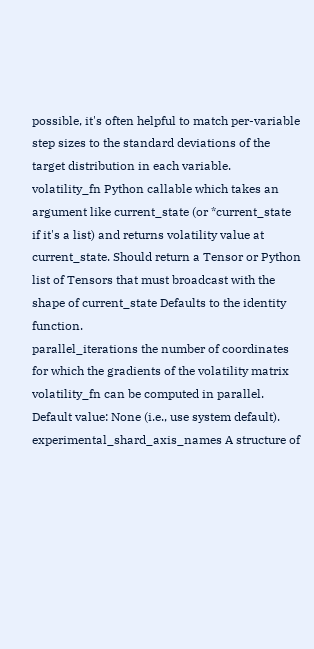possible, it's often helpful to match per-variable step sizes to the standard deviations of the target distribution in each variable.
volatility_fn Python callable which takes an argument like current_state (or *current_state if it's a list) and returns volatility value at current_state. Should return a Tensor or Python list of Tensors that must broadcast with the shape of current_state Defaults to the identity function.
parallel_iterations the number of coordinates for which the gradients of the volatility matrix volatility_fn can be computed in parallel. Default value: None (i.e., use system default).
experimental_shard_axis_names A structure of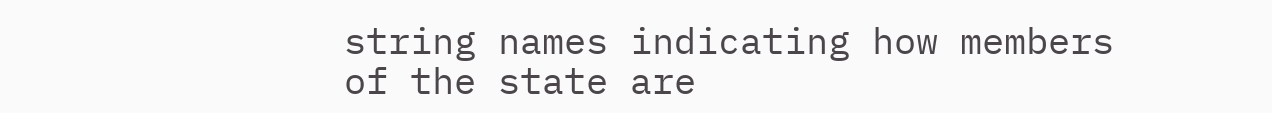string names indicating how members of the state are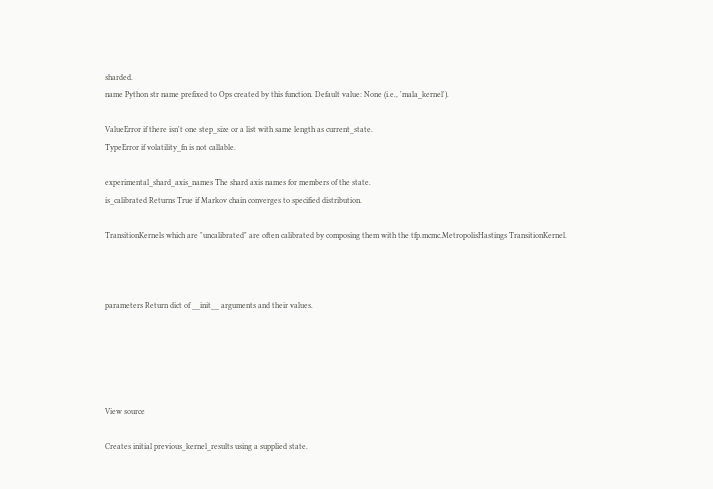sharded.
name Python str name prefixed to Ops created by this function. Default value: None (i.e., 'mala_kernel').

ValueError if there isn't one step_size or a list with same length as current_state.
TypeError if volatility_fn is not callable.

experimental_shard_axis_names The shard axis names for members of the state.
is_calibrated Returns True if Markov chain converges to specified distribution.

TransitionKernels which are "uncalibrated" are often calibrated by composing them with the tfp.mcmc.MetropolisHastings TransitionKernel.



parameters Return dict of __init__ arguments and their values.





View source

Creates initial previous_kernel_results using a supplied state.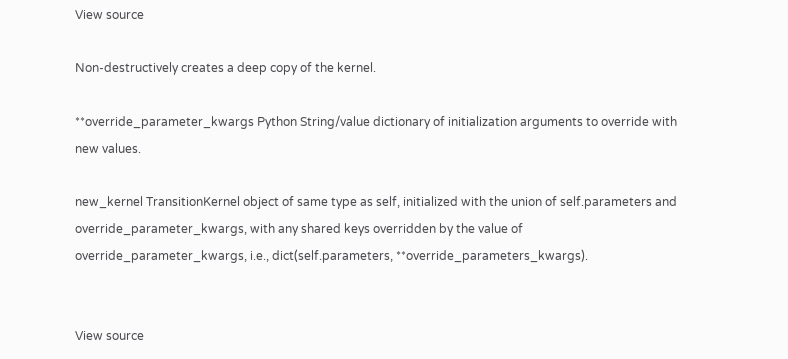View source

Non-destructively creates a deep copy of the kernel.

**override_parameter_kwargs Python String/value dictionary of initialization arguments to override with new values.

new_kernel TransitionKernel object of same type as self, initialized with the union of self.parameters and override_parameter_kwargs, with any shared keys overridden by the value of override_parameter_kwargs, i.e., dict(self.parameters, **override_parameters_kwargs).


View source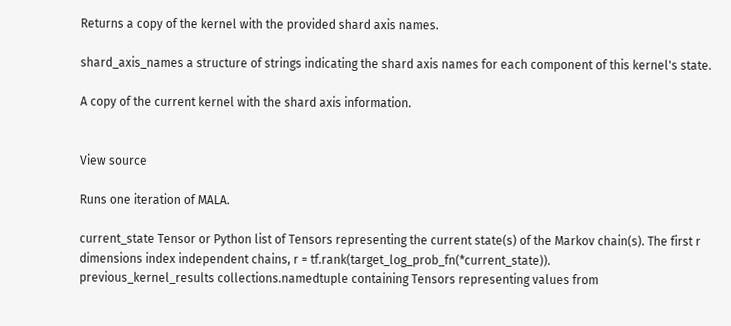Returns a copy of the kernel with the provided shard axis names.

shard_axis_names a structure of strings indicating the shard axis names for each component of this kernel's state.

A copy of the current kernel with the shard axis information.


View source

Runs one iteration of MALA.

current_state Tensor or Python list of Tensors representing the current state(s) of the Markov chain(s). The first r dimensions index independent chains, r = tf.rank(target_log_prob_fn(*current_state)).
previous_kernel_results collections.namedtuple containing Tensors representing values from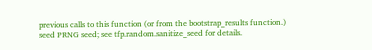previous calls to this function (or from the bootstrap_results function.)
seed PRNG seed; see tfp.random.sanitize_seed for details.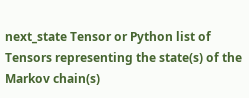next_state Tensor or Python list of Tensors representing the state(s) of the Markov chain(s)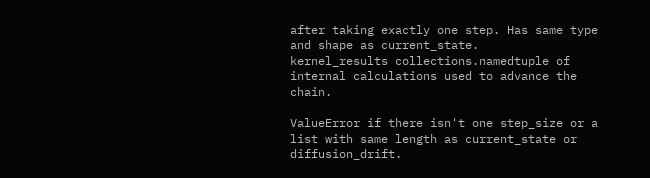after taking exactly one step. Has same type and shape as current_state.
kernel_results collections.namedtuple of internal calculations used to advance the chain.

ValueError if there isn't one step_size or a list with same length as current_state or diffusion_drift.